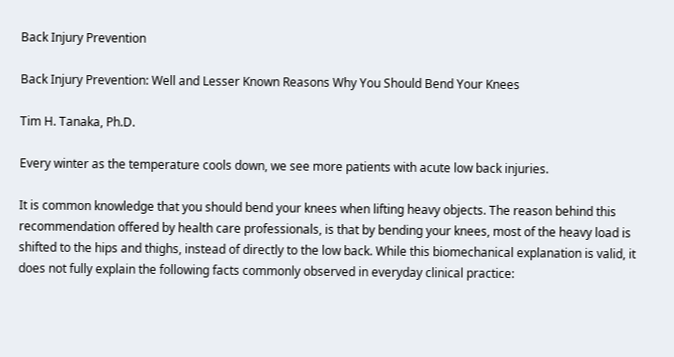Back Injury Prevention

Back Injury Prevention: Well and Lesser Known Reasons Why You Should Bend Your Knees

Tim H. Tanaka, Ph.D.

Every winter as the temperature cools down, we see more patients with acute low back injuries.

It is common knowledge that you should bend your knees when lifting heavy objects. The reason behind this recommendation offered by health care professionals, is that by bending your knees, most of the heavy load is shifted to the hips and thighs, instead of directly to the low back. While this biomechanical explanation is valid, it does not fully explain the following facts commonly observed in everyday clinical practice: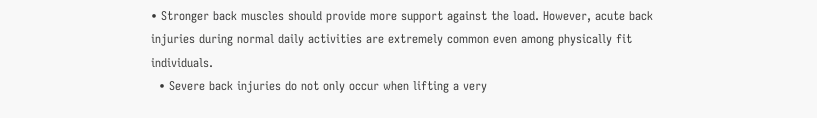• Stronger back muscles should provide more support against the load. However, acute back injuries during normal daily activities are extremely common even among physically fit individuals.
  • Severe back injuries do not only occur when lifting a very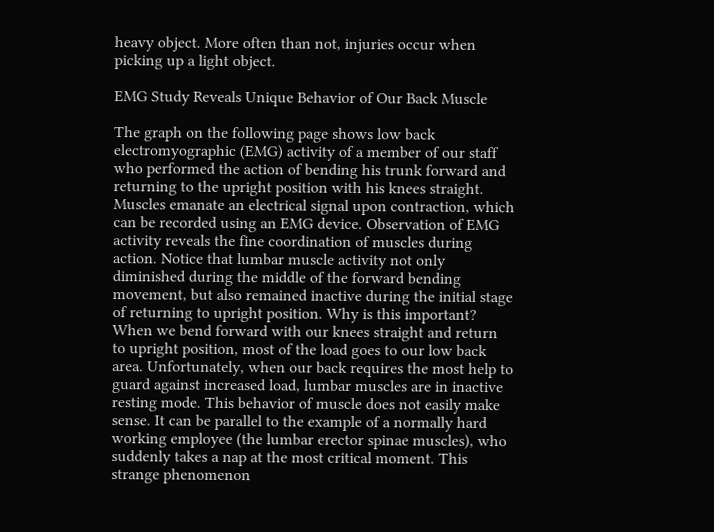heavy object. More often than not, injuries occur when picking up a light object.

EMG Study Reveals Unique Behavior of Our Back Muscle

The graph on the following page shows low back electromyographic (EMG) activity of a member of our staff who performed the action of bending his trunk forward and returning to the upright position with his knees straight. Muscles emanate an electrical signal upon contraction, which can be recorded using an EMG device. Observation of EMG activity reveals the fine coordination of muscles during action. Notice that lumbar muscle activity not only diminished during the middle of the forward bending movement, but also remained inactive during the initial stage of returning to upright position. Why is this important? When we bend forward with our knees straight and return to upright position, most of the load goes to our low back area. Unfortunately, when our back requires the most help to guard against increased load, lumbar muscles are in inactive resting mode. This behavior of muscle does not easily make sense. It can be parallel to the example of a normally hard working employee (the lumbar erector spinae muscles), who suddenly takes a nap at the most critical moment. This strange phenomenon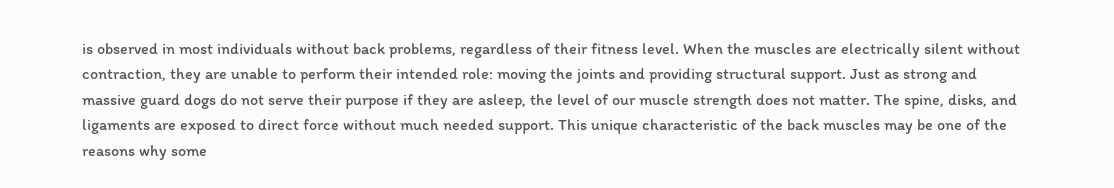is observed in most individuals without back problems, regardless of their fitness level. When the muscles are electrically silent without contraction, they are unable to perform their intended role: moving the joints and providing structural support. Just as strong and massive guard dogs do not serve their purpose if they are asleep, the level of our muscle strength does not matter. The spine, disks, and ligaments are exposed to direct force without much needed support. This unique characteristic of the back muscles may be one of the reasons why some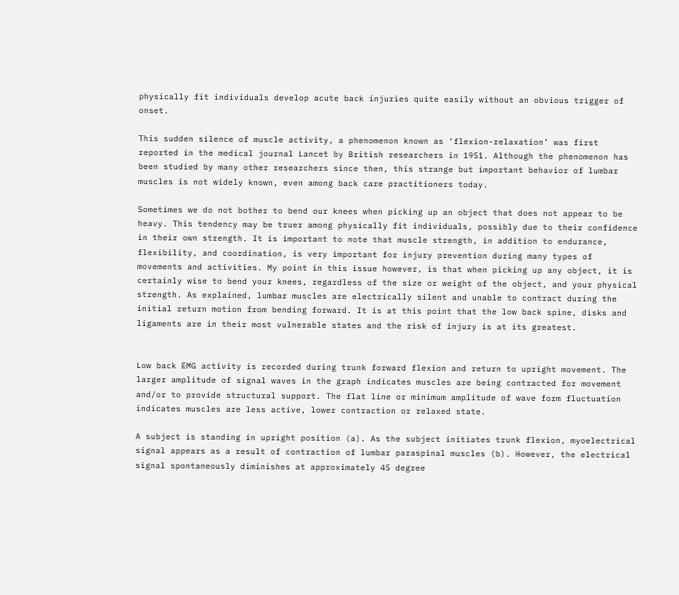physically fit individuals develop acute back injuries quite easily without an obvious trigger of onset.

This sudden silence of muscle activity, a phenomenon known as ‘flexion-relaxation’ was first reported in the medical journal Lancet by British researchers in 1951. Although the phenomenon has been studied by many other researchers since then, this strange but important behavior of lumbar muscles is not widely known, even among back care practitioners today.

Sometimes we do not bother to bend our knees when picking up an object that does not appear to be heavy. This tendency may be truer among physically fit individuals, possibly due to their confidence in their own strength. It is important to note that muscle strength, in addition to endurance, flexibility, and coordination, is very important for injury prevention during many types of movements and activities. My point in this issue however, is that when picking up any object, it is certainly wise to bend your knees, regardless of the size or weight of the object, and your physical strength. As explained, lumbar muscles are electrically silent and unable to contract during the initial return motion from bending forward. It is at this point that the low back spine, disks and ligaments are in their most vulnerable states and the risk of injury is at its greatest.


Low back EMG activity is recorded during trunk forward flexion and return to upright movement. The larger amplitude of signal waves in the graph indicates muscles are being contracted for movement and/or to provide structural support. The flat line or minimum amplitude of wave form fluctuation indicates muscles are less active, lower contraction or relaxed state.

A subject is standing in upright position (a). As the subject initiates trunk flexion, myoelectrical signal appears as a result of contraction of lumbar paraspinal muscles (b). However, the electrical signal spontaneously diminishes at approximately 45 degree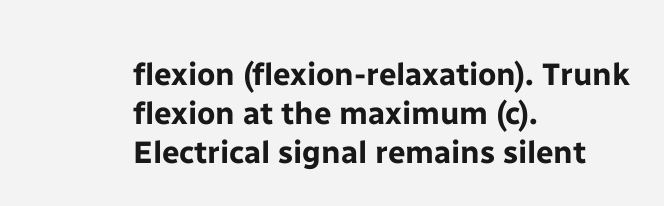flexion (flexion-relaxation). Trunk flexion at the maximum (c). Electrical signal remains silent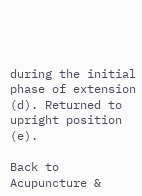during the initial phase of extension (d). Returned to upright position (e).

Back to Acupuncture &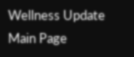Wellness Update Main Page